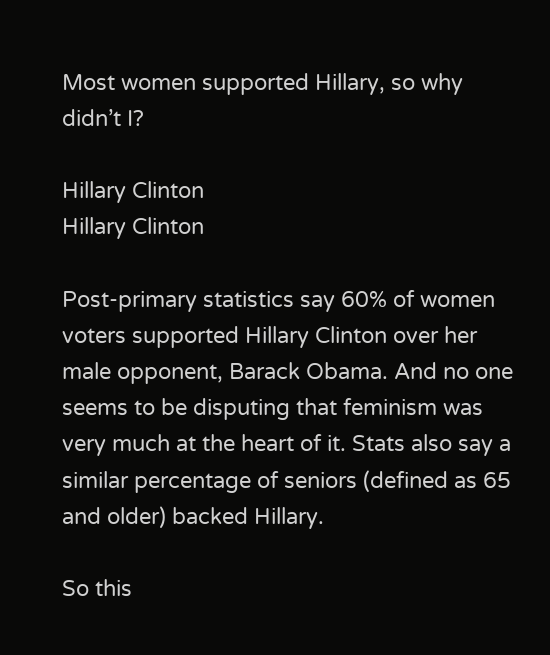Most women supported Hillary, so why didn’t I?

Hillary Clinton
Hillary Clinton

Post-primary statistics say 60% of women voters supported Hillary Clinton over her male opponent, Barack Obama. And no one seems to be disputing that feminism was very much at the heart of it. Stats also say a similar percentage of seniors (defined as 65 and older) backed Hillary.

So this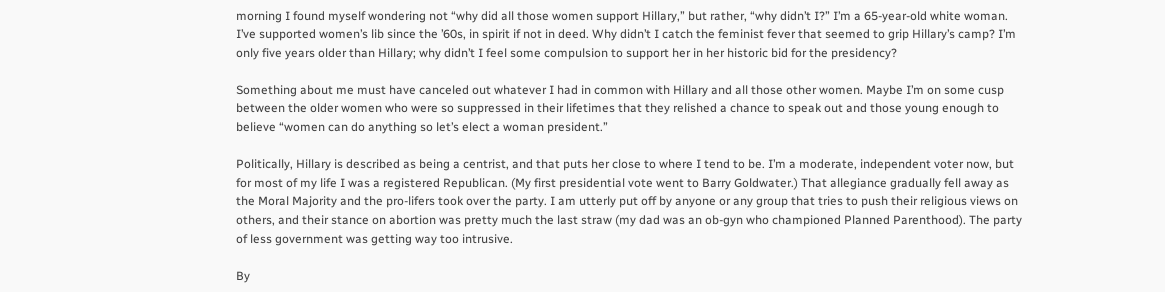morning I found myself wondering not “why did all those women support Hillary,” but rather, “why didn’t I?” I’m a 65-year-old white woman. I’ve supported women’s lib since the ’60s, in spirit if not in deed. Why didn’t I catch the feminist fever that seemed to grip Hillary’s camp? I’m only five years older than Hillary; why didn’t I feel some compulsion to support her in her historic bid for the presidency?

Something about me must have canceled out whatever I had in common with Hillary and all those other women. Maybe I’m on some cusp between the older women who were so suppressed in their lifetimes that they relished a chance to speak out and those young enough to believe “women can do anything so let’s elect a woman president.”

Politically, Hillary is described as being a centrist, and that puts her close to where I tend to be. I’m a moderate, independent voter now, but for most of my life I was a registered Republican. (My first presidential vote went to Barry Goldwater.) That allegiance gradually fell away as the Moral Majority and the pro-lifers took over the party. I am utterly put off by anyone or any group that tries to push their religious views on others, and their stance on abortion was pretty much the last straw (my dad was an ob-gyn who championed Planned Parenthood). The party of less government was getting way too intrusive.

By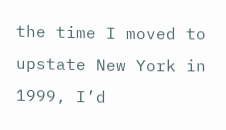the time I moved to upstate New York in 1999, I’d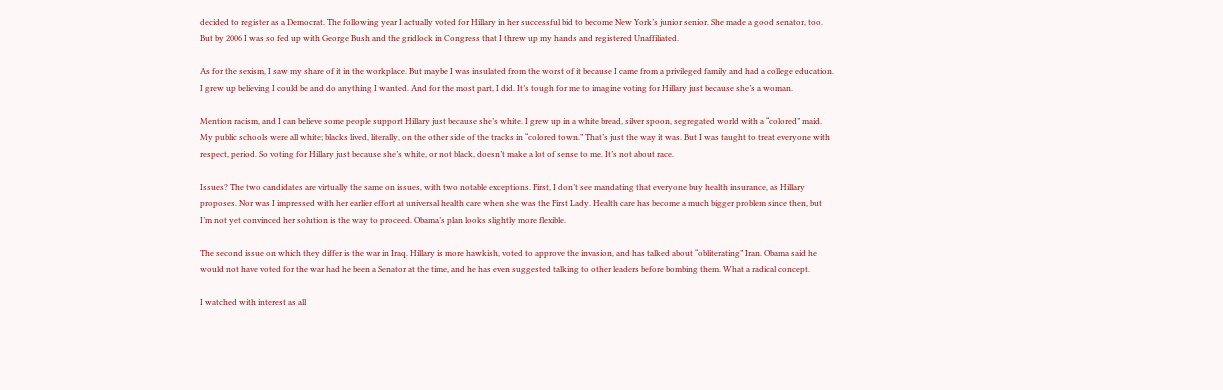decided to register as a Democrat. The following year I actually voted for Hillary in her successful bid to become New York’s junior senior. She made a good senator, too. But by 2006 I was so fed up with George Bush and the gridlock in Congress that I threw up my hands and registered Unaffiliated.

As for the sexism, I saw my share of it in the workplace. But maybe I was insulated from the worst of it because I came from a privileged family and had a college education. I grew up believing I could be and do anything I wanted. And for the most part, I did. It’s tough for me to imagine voting for Hillary just because she’s a woman.

Mention racism, and I can believe some people support Hillary just because she’s white. I grew up in a white bread, silver spoon, segregated world with a “colored” maid. My public schools were all white; blacks lived, literally, on the other side of the tracks in “colored town.” That’s just the way it was. But I was taught to treat everyone with respect, period. So voting for Hillary just because she’s white, or not black, doesn’t make a lot of sense to me. It’s not about race.

Issues? The two candidates are virtually the same on issues, with two notable exceptions. First, I don’t see mandating that everyone buy health insurance, as Hillary proposes. Nor was I impressed with her earlier effort at universal health care when she was the First Lady. Health care has become a much bigger problem since then, but I’m not yet convinced her solution is the way to proceed. Obama’s plan looks slightly more flexible.

The second issue on which they differ is the war in Iraq. Hillary is more hawkish, voted to approve the invasion, and has talked about “obliterating” Iran. Obama said he would not have voted for the war had he been a Senator at the time, and he has even suggested talking to other leaders before bombing them. What a radical concept.

I watched with interest as all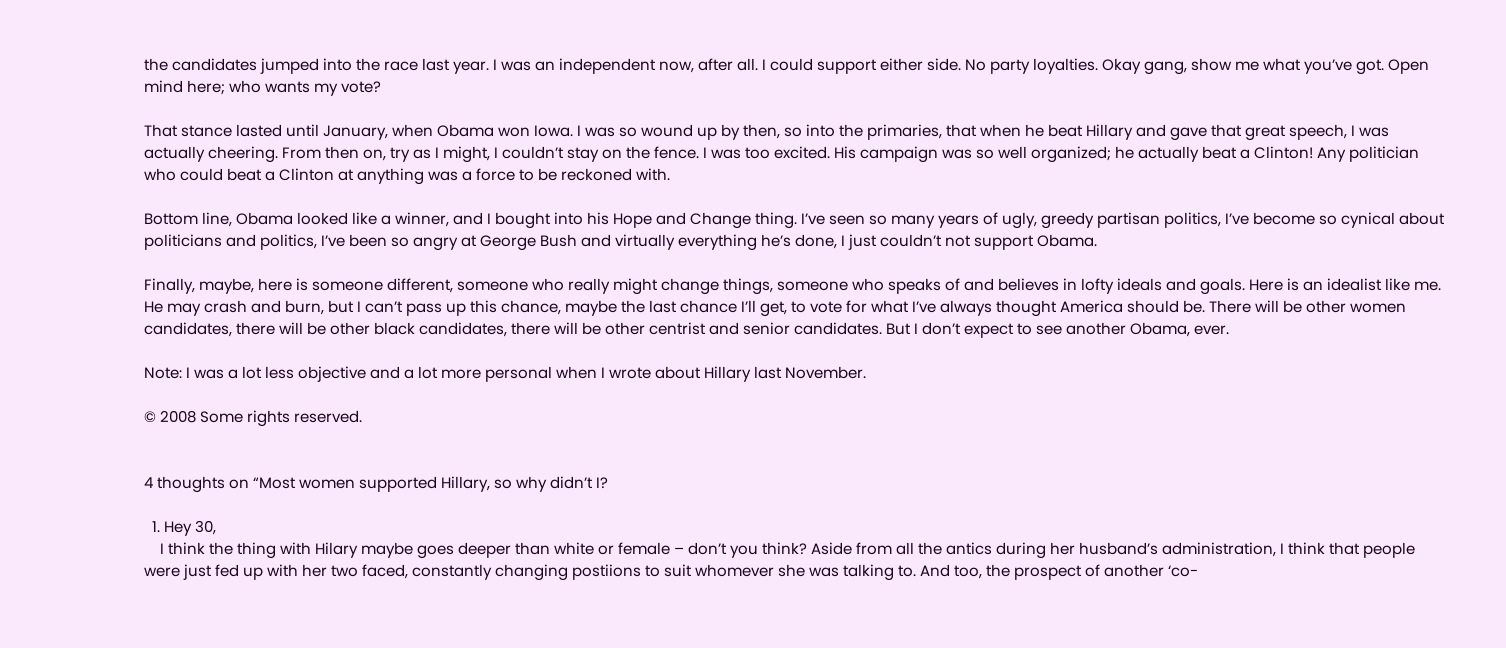the candidates jumped into the race last year. I was an independent now, after all. I could support either side. No party loyalties. Okay gang, show me what you’ve got. Open mind here; who wants my vote?

That stance lasted until January, when Obama won Iowa. I was so wound up by then, so into the primaries, that when he beat Hillary and gave that great speech, I was actually cheering. From then on, try as I might, I couldn’t stay on the fence. I was too excited. His campaign was so well organized; he actually beat a Clinton! Any politician who could beat a Clinton at anything was a force to be reckoned with.

Bottom line, Obama looked like a winner, and I bought into his Hope and Change thing. I’ve seen so many years of ugly, greedy partisan politics, I’ve become so cynical about politicians and politics, I’ve been so angry at George Bush and virtually everything he’s done, I just couldn’t not support Obama.

Finally, maybe, here is someone different, someone who really might change things, someone who speaks of and believes in lofty ideals and goals. Here is an idealist like me. He may crash and burn, but I can’t pass up this chance, maybe the last chance I’ll get, to vote for what I’ve always thought America should be. There will be other women candidates, there will be other black candidates, there will be other centrist and senior candidates. But I don’t expect to see another Obama, ever.

Note: I was a lot less objective and a lot more personal when I wrote about Hillary last November.

© 2008 Some rights reserved.


4 thoughts on “Most women supported Hillary, so why didn’t I?

  1. Hey 30,
    I think the thing with Hilary maybe goes deeper than white or female – don’t you think? Aside from all the antics during her husband’s administration, I think that people were just fed up with her two faced, constantly changing postiions to suit whomever she was talking to. And too, the prospect of another ‘co-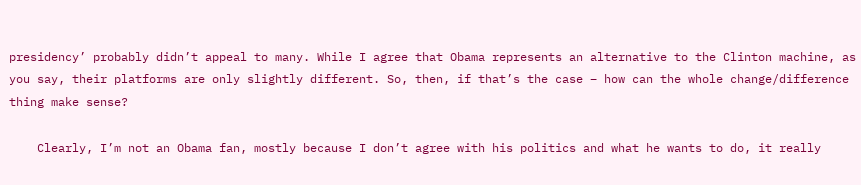presidency’ probably didn’t appeal to many. While I agree that Obama represents an alternative to the Clinton machine, as you say, their platforms are only slightly different. So, then, if that’s the case – how can the whole change/difference thing make sense?

    Clearly, I’m not an Obama fan, mostly because I don’t agree with his politics and what he wants to do, it really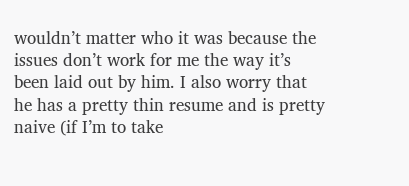wouldn’t matter who it was because the issues don’t work for me the way it’s been laid out by him. I also worry that he has a pretty thin resume and is pretty naive (if I’m to take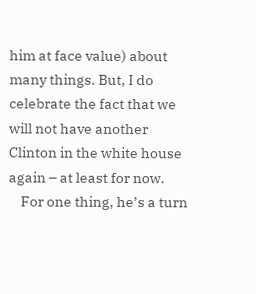him at face value) about many things. But, I do celebrate the fact that we will not have another Clinton in the white house again – at least for now.
    For one thing, he’s a turn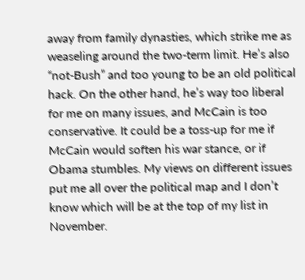away from family dynasties, which strike me as weaseling around the two-term limit. He’s also “not-Bush” and too young to be an old political hack. On the other hand, he’s way too liberal for me on many issues, and McCain is too conservative. It could be a toss-up for me if McCain would soften his war stance, or if Obama stumbles. My views on different issues put me all over the political map and I don’t know which will be at the top of my list in November.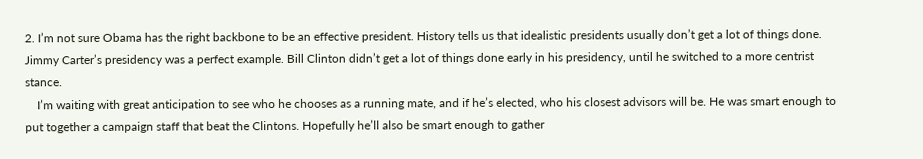2. I’m not sure Obama has the right backbone to be an effective president. History tells us that idealistic presidents usually don’t get a lot of things done. Jimmy Carter’s presidency was a perfect example. Bill Clinton didn’t get a lot of things done early in his presidency, until he switched to a more centrist stance.
    I’m waiting with great anticipation to see who he chooses as a running mate, and if he’s elected, who his closest advisors will be. He was smart enough to put together a campaign staff that beat the Clintons. Hopefully he’ll also be smart enough to gather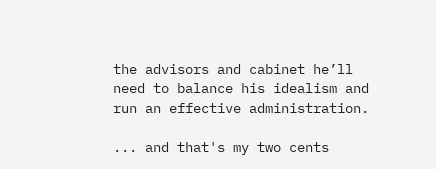the advisors and cabinet he’ll need to balance his idealism and run an effective administration.

... and that's my two cents